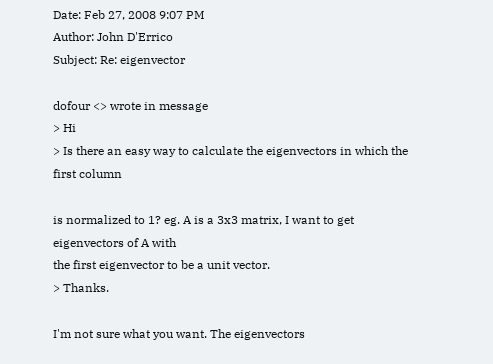Date: Feb 27, 2008 9:07 PM
Author: John D'Errico
Subject: Re: eigenvector

dofour <> wrote in message
> Hi
> Is there an easy way to calculate the eigenvectors in which the first column

is normalized to 1? eg. A is a 3x3 matrix, I want to get eigenvectors of A with
the first eigenvector to be a unit vector.
> Thanks.

I'm not sure what you want. The eigenvectors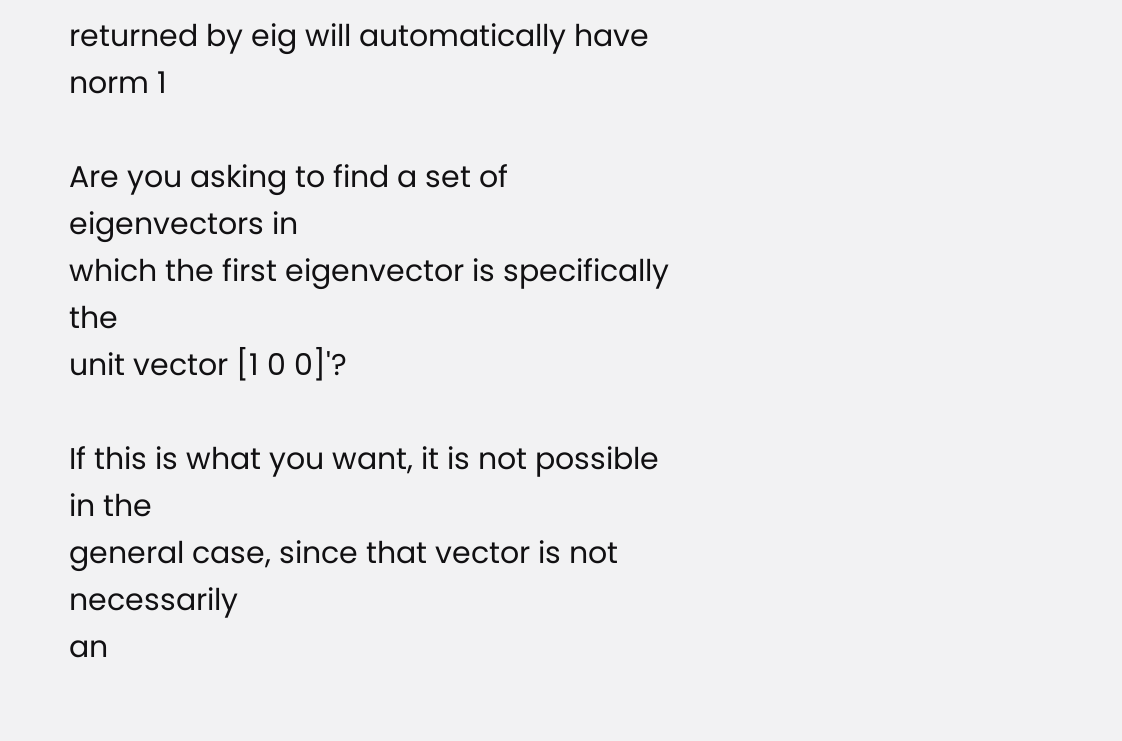returned by eig will automatically have norm 1

Are you asking to find a set of eigenvectors in
which the first eigenvector is specifically the
unit vector [1 0 0]'?

If this is what you want, it is not possible in the
general case, since that vector is not necessarily
an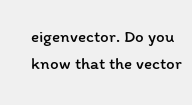eigenvector. Do you know that the vector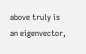above truly is an eigenvector,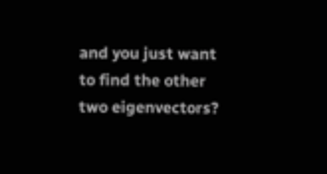and you just want
to find the other two eigenvectors?